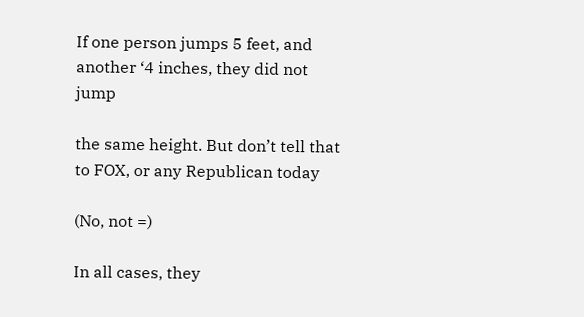If one person jumps 5 feet, and another ‘4 inches, they did not jump

the same height. But don’t tell that to FOX, or any Republican today

(No, not =)

In all cases, they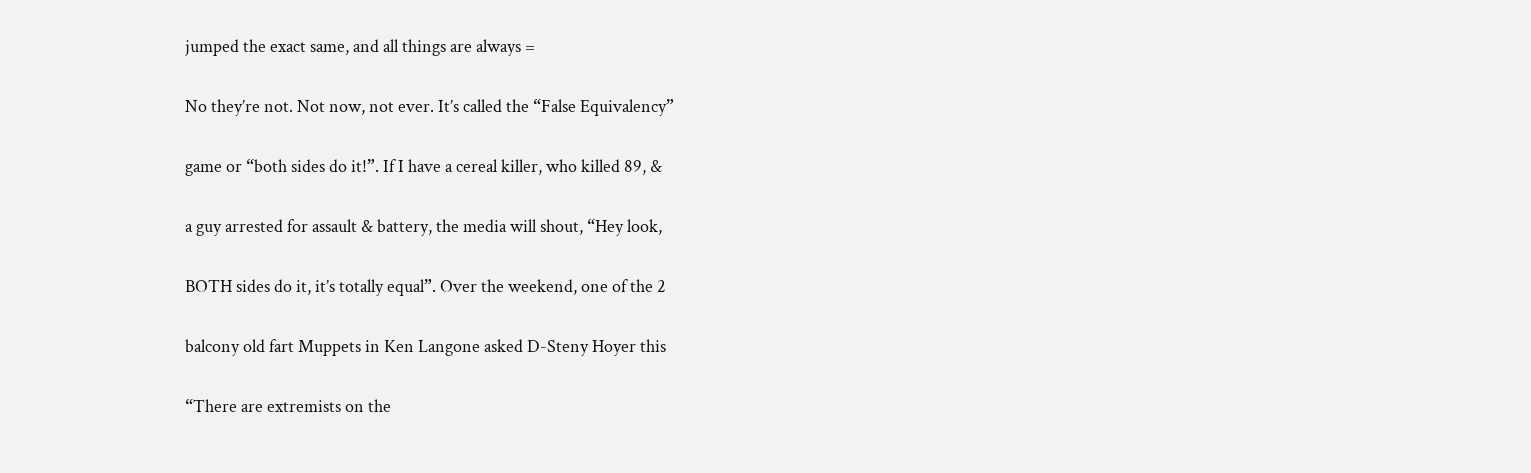jumped the exact same, and all things are always =

No they’re not. Not now, not ever. It’s called the “False Equivalency”

game or “both sides do it!”. If I have a cereal killer, who killed 89, &

a guy arrested for assault & battery, the media will shout, “Hey look,

BOTH sides do it, it’s totally equal”. Over the weekend, one of the 2

balcony old fart Muppets in Ken Langone asked D-Steny Hoyer this

“There are extremists on the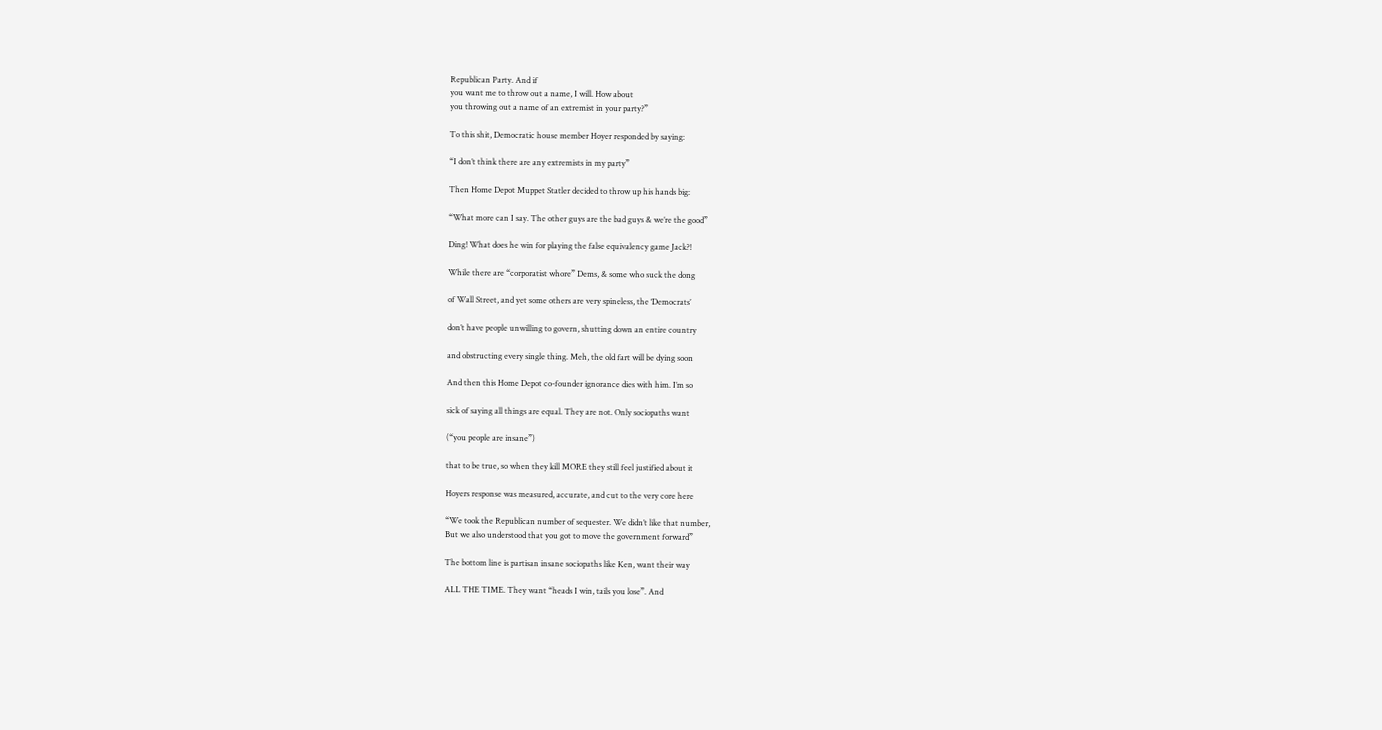Republican Party. And if
you want me to throw out a name, I will. How about
you throwing out a name of an extremist in your party?”

To this shit, Democratic house member Hoyer responded by saying:

“I don’t think there are any extremists in my party”

Then Home Depot Muppet Statler decided to throw up his hands big:

“What more can I say. The other guys are the bad guys & we’re the good”

Ding! What does he win for playing the false equivalency game Jack?!

While there are “corporatist whore” Dems, & some who suck the dong

of Wall Street, and yet some others are very spineless, the ‘Democrats’

don’t have people unwilling to govern, shutting down an entire country

and obstructing every single thing. Meh, the old fart will be dying soon

And then this Home Depot co-founder ignorance dies with him. I’m so

sick of saying all things are equal. They are not. Only sociopaths want

(“you people are insane”)

that to be true, so when they kill MORE they still feel justified about it

Hoyers response was measured, accurate, and cut to the very core here

“We took the Republican number of sequester. We didn’t like that number,
But we also understood that you got to move the government forward”

The bottom line is partisan insane sociopaths like Ken, want their way

ALL THE TIME. They want “heads I win, tails you lose”. And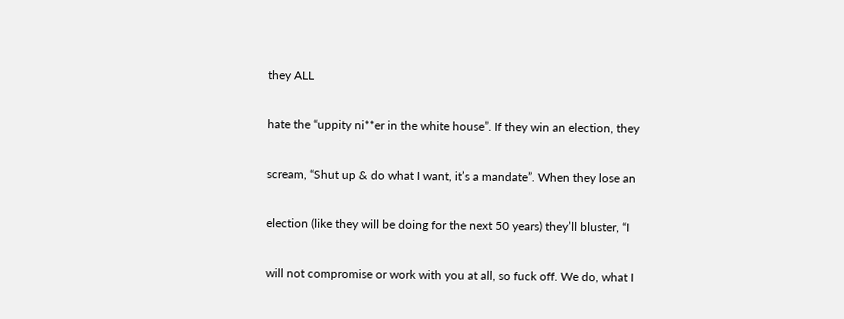they ALL

hate the “uppity ni**er in the white house”. If they win an election, they

scream, “Shut up & do what I want, it’s a mandate”. When they lose an

election (like they will be doing for the next 50 years) they’ll bluster, “I

will not compromise or work with you at all, so fuck off. We do, what I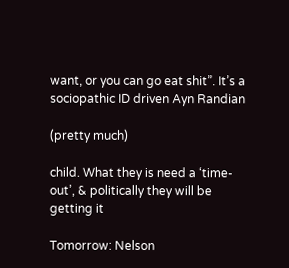want, or you can go eat shit”. It’s a sociopathic ID driven Ayn Randian

(pretty much)

child. What they is need a ‘time-out’, & politically they will be getting it

Tomorrow: Nelson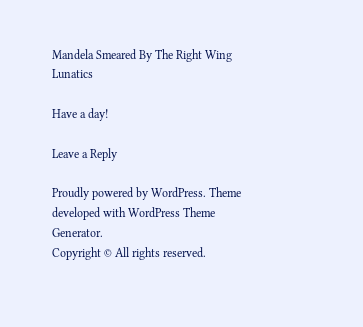Mandela Smeared By The Right Wing Lunatics

Have a day!

Leave a Reply

Proudly powered by WordPress. Theme developed with WordPress Theme Generator.
Copyright © All rights reserved.